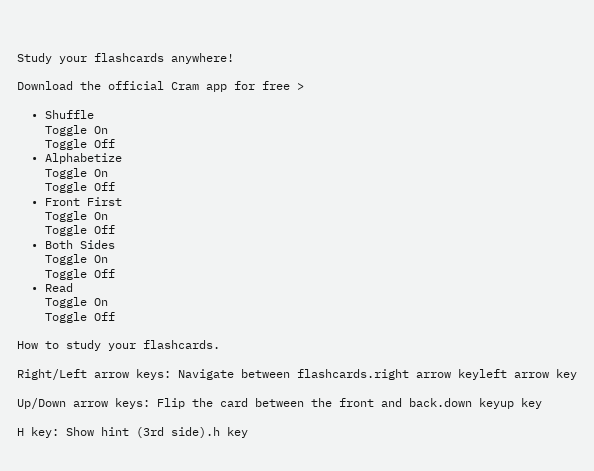Study your flashcards anywhere!

Download the official Cram app for free >

  • Shuffle
    Toggle On
    Toggle Off
  • Alphabetize
    Toggle On
    Toggle Off
  • Front First
    Toggle On
    Toggle Off
  • Both Sides
    Toggle On
    Toggle Off
  • Read
    Toggle On
    Toggle Off

How to study your flashcards.

Right/Left arrow keys: Navigate between flashcards.right arrow keyleft arrow key

Up/Down arrow keys: Flip the card between the front and back.down keyup key

H key: Show hint (3rd side).h key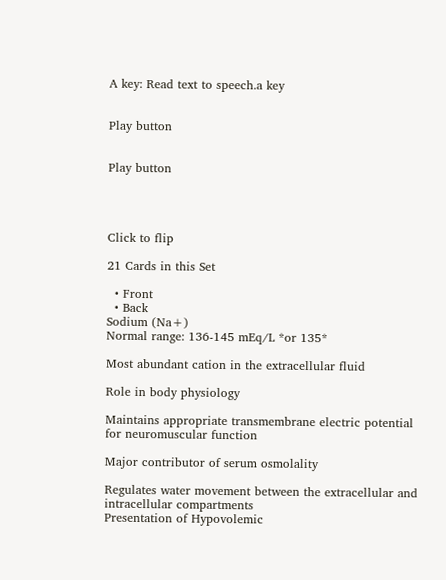A key: Read text to speech.a key


Play button


Play button




Click to flip

21 Cards in this Set

  • Front
  • Back
Sodium (Na+)
Normal range: 136-145 mEq/L *or 135*

Most abundant cation in the extracellular fluid

Role in body physiology

Maintains appropriate transmembrane electric potential for neuromuscular function

Major contributor of serum osmolality

Regulates water movement between the extracellular and intracellular compartments
Presentation of Hypovolemic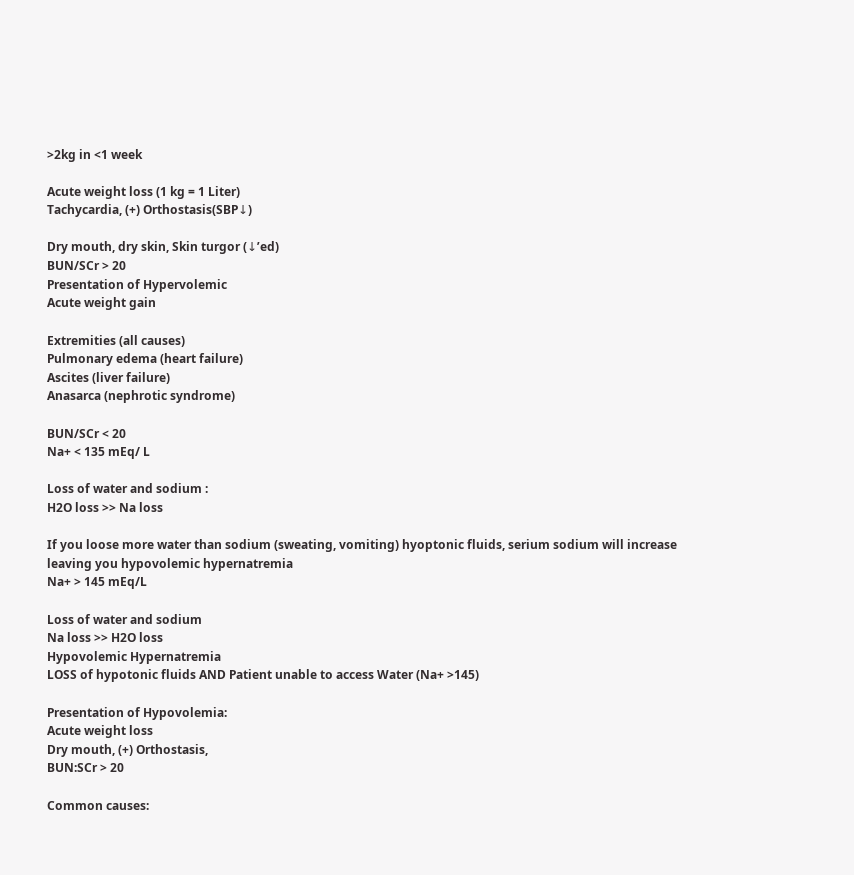>2kg in <1 week

Acute weight loss (1 kg = 1 Liter)
Tachycardia, (+) Orthostasis(SBP↓)

Dry mouth, dry skin, Skin turgor (↓’ed)
BUN/SCr > 20
Presentation of Hypervolemic
Acute weight gain

Extremities (all causes)
Pulmonary edema (heart failure)
Ascites (liver failure)
Anasarca (nephrotic syndrome)

BUN/SCr < 20
Na+ < 135 mEq/ L

Loss of water and sodium :
H2O loss >> Na loss

If you loose more water than sodium (sweating, vomiting) hyoptonic fluids, serium sodium will increase leaving you hypovolemic hypernatremia
Na+ > 145 mEq/L

Loss of water and sodium
Na loss >> H2O loss
Hypovolemic Hypernatremia
LOSS of hypotonic fluids AND Patient unable to access Water (Na+ >145)

Presentation of Hypovolemia:
Acute weight loss
Dry mouth, (+) Orthostasis,
BUN:SCr > 20

Common causes: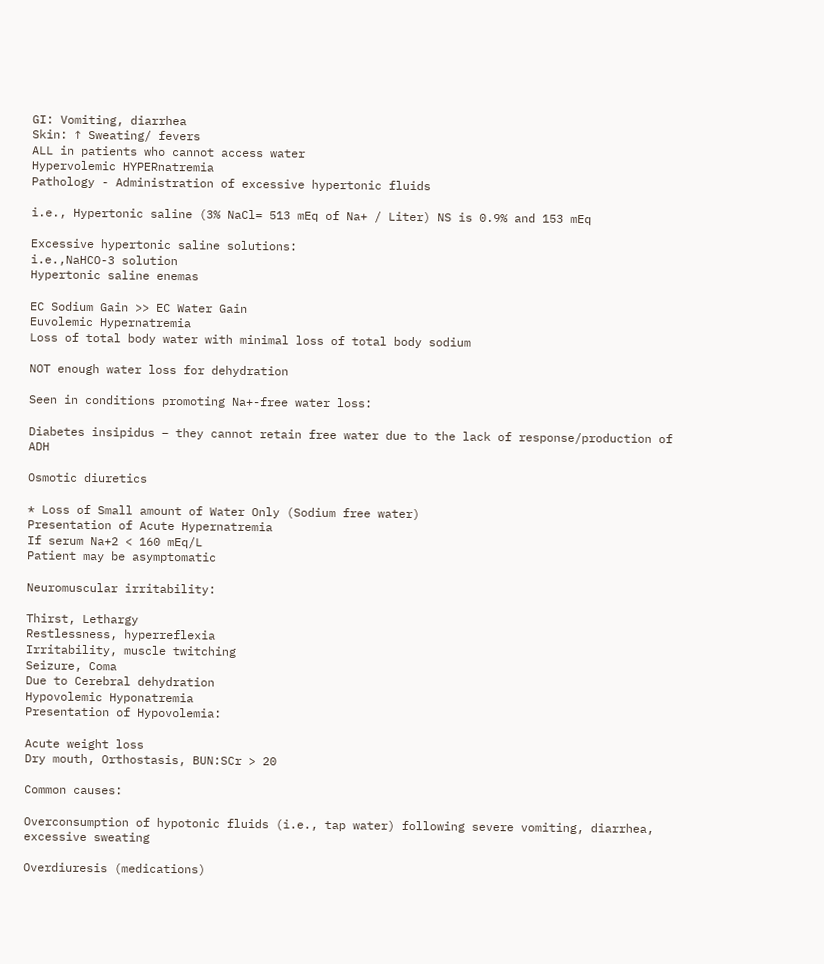GI: Vomiting, diarrhea
Skin: ↑ Sweating/ fevers
ALL in patients who cannot access water
Hypervolemic HYPERnatremia
Pathology - Administration of excessive hypertonic fluids

i.e., Hypertonic saline (3% NaCl= 513 mEq of Na+ / Liter) NS is 0.9% and 153 mEq

Excessive hypertonic saline solutions:
i.e.,NaHCO-3 solution
Hypertonic saline enemas

EC Sodium Gain >> EC Water Gain
Euvolemic Hypernatremia
Loss of total body water with minimal loss of total body sodium

NOT enough water loss for dehydration

Seen in conditions promoting Na+-free water loss:

Diabetes insipidus – they cannot retain free water due to the lack of response/production of ADH

Osmotic diuretics

* Loss of Small amount of Water Only (Sodium free water)
Presentation of Acute Hypernatremia
If serum Na+2 < 160 mEq/L
Patient may be asymptomatic

Neuromuscular irritability:

Thirst, Lethargy
Restlessness, hyperreflexia
Irritability, muscle twitching
Seizure, Coma
Due to Cerebral dehydration
Hypovolemic Hyponatremia
Presentation of Hypovolemia:

Acute weight loss
Dry mouth, Orthostasis, BUN:SCr > 20

Common causes:

Overconsumption of hypotonic fluids (i.e., tap water) following severe vomiting, diarrhea, excessive sweating

Overdiuresis (medications)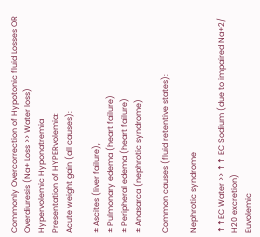Commonly Overcorrection of Hypotonic fluid Losses OR
Overdiuresis (Na+ Loss >> Water loss)
Hypervolemic Hyponatremia
Presentation of HYPERvolemia:
Acute weight gain (all causes):

± Ascites (liver failure),
± Pulmonary edema (heart failure)
± Peripheral edema (heart failure)
± Anasarca (nephrotic syndrome)

Common causes (fluid retentive states):

Nephrotic syndrome

↑↑EC Water >> ↑↑ EC Sodium (due to impaired Na+2/ H20 excretion)
Euvolemic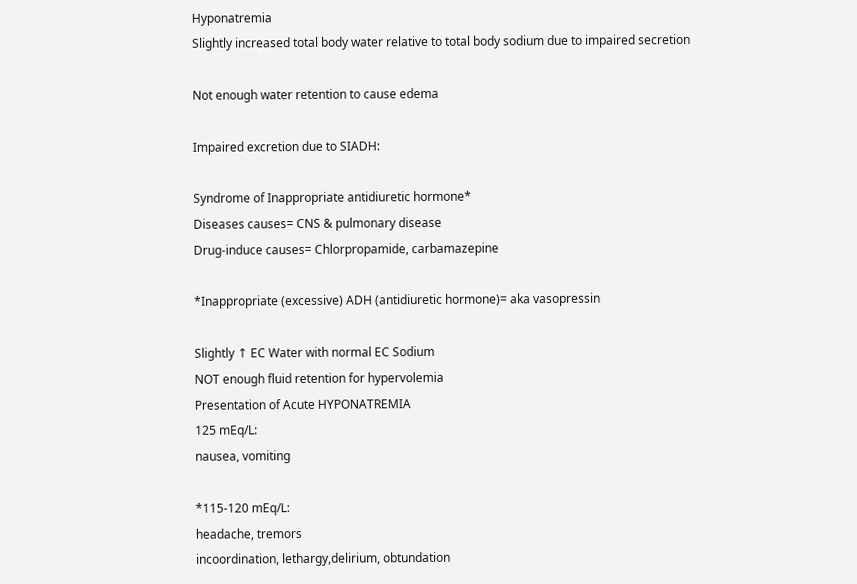Hyponatremia
Slightly increased total body water relative to total body sodium due to impaired secretion

Not enough water retention to cause edema

Impaired excretion due to SIADH:

Syndrome of Inappropriate antidiuretic hormone*
Diseases causes= CNS & pulmonary disease
Drug-induce causes= Chlorpropamide, carbamazepine

*Inappropriate (excessive) ADH (antidiuretic hormone)= aka vasopressin

Slightly ↑ EC Water with normal EC Sodium
NOT enough fluid retention for hypervolemia
Presentation of Acute HYPONATREMIA
125 mEq/L:
nausea, vomiting

*115-120 mEq/L:
headache, tremors
incoordination, lethargy,delirium, obtundation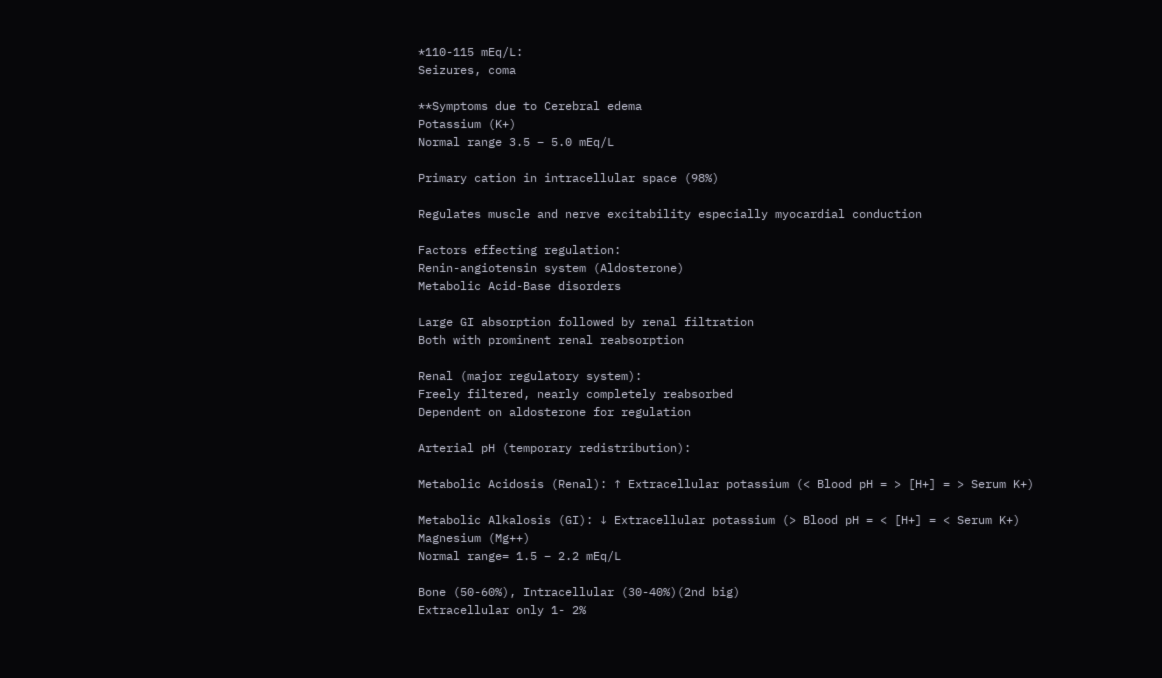*110-115 mEq/L:
Seizures, coma

**Symptoms due to Cerebral edema
Potassium (K+)
Normal range 3.5 – 5.0 mEq/L

Primary cation in intracellular space (98%)

Regulates muscle and nerve excitability especially myocardial conduction

Factors effecting regulation:
Renin-angiotensin system (Aldosterone)
Metabolic Acid-Base disorders

Large GI absorption followed by renal filtration
Both with prominent renal reabsorption

Renal (major regulatory system):
Freely filtered, nearly completely reabsorbed
Dependent on aldosterone for regulation

Arterial pH (temporary redistribution):

Metabolic Acidosis (Renal): ↑ Extracellular potassium (< Blood pH = > [H+] = > Serum K+)

Metabolic Alkalosis (GI): ↓ Extracellular potassium (> Blood pH = < [H+] = < Serum K+)
Magnesium (Mg++)
Normal range= 1.5 – 2.2 mEq/L

Bone (50-60%), Intracellular (30-40%)(2nd big)
Extracellular only 1- 2%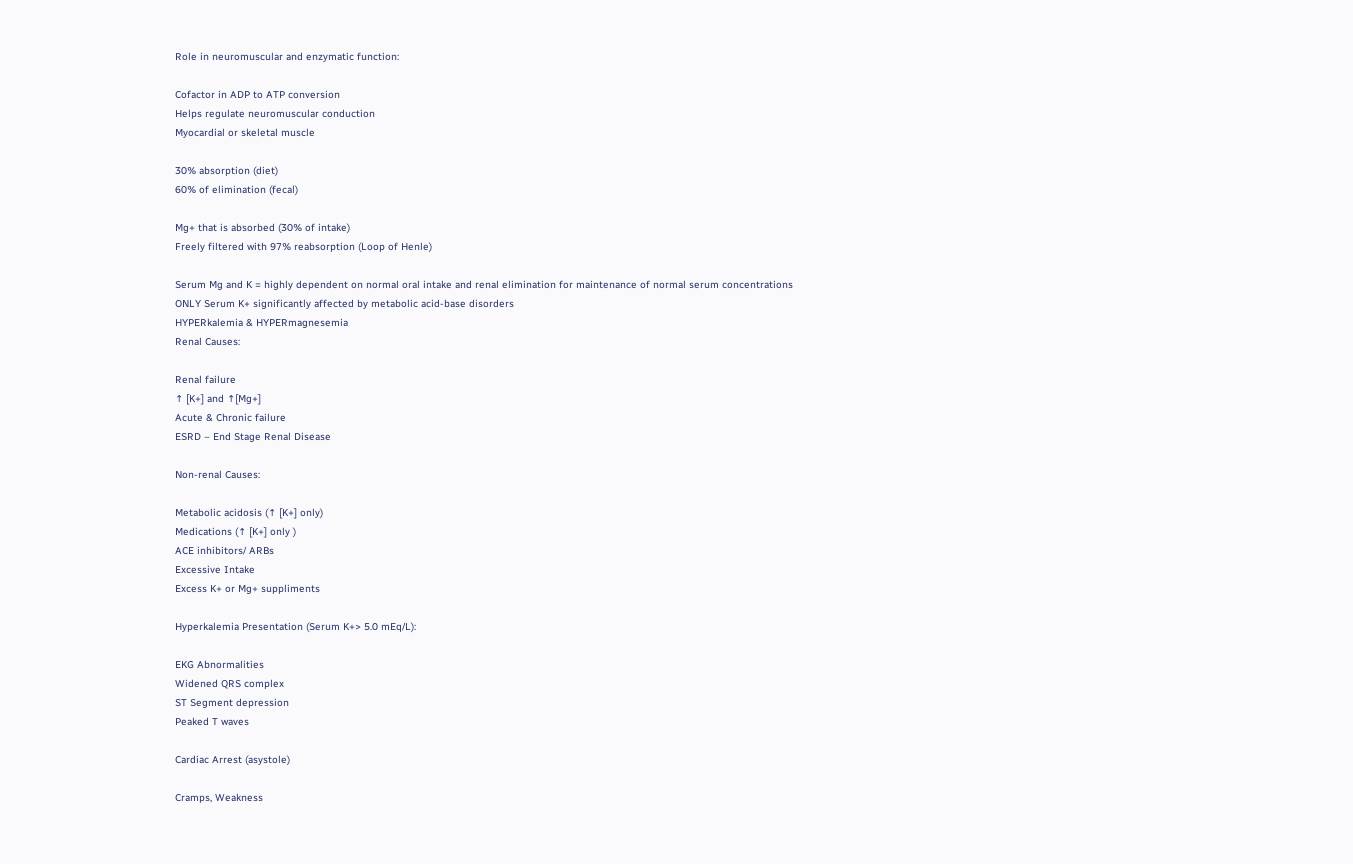Role in neuromuscular and enzymatic function:

Cofactor in ADP to ATP conversion
Helps regulate neuromuscular conduction
Myocardial or skeletal muscle

30% absorption (diet)
60% of elimination (fecal)

Mg+ that is absorbed (30% of intake)
Freely filtered with 97% reabsorption (Loop of Henle)

Serum Mg and K = highly dependent on normal oral intake and renal elimination for maintenance of normal serum concentrations
ONLY Serum K+ significantly affected by metabolic acid-base disorders
HYPERkalemia & HYPERmagnesemia
Renal Causes:

Renal failure
↑ [K+] and ↑[Mg+]
Acute & Chronic failure
ESRD – End Stage Renal Disease

Non-renal Causes:

Metabolic acidosis (↑ [K+] only)
Medications (↑ [K+] only )
ACE inhibitors/ ARBs
Excessive Intake
Excess K+ or Mg+ suppliments

Hyperkalemia Presentation (Serum K+> 5.0 mEq/L):

EKG Abnormalities
Widened QRS complex
ST Segment depression
Peaked T waves

Cardiac Arrest (asystole)

Cramps, Weakness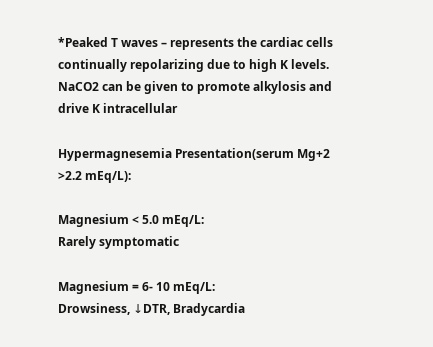*Peaked T waves – represents the cardiac cells continually repolarizing due to high K levels.
NaCO2 can be given to promote alkylosis and drive K intracellular

Hypermagnesemia Presentation(serum Mg+2 >2.2 mEq/L):

Magnesium < 5.0 mEq/L:
Rarely symptomatic

Magnesium = 6- 10 mEq/L:
Drowsiness, ↓DTR, Bradycardia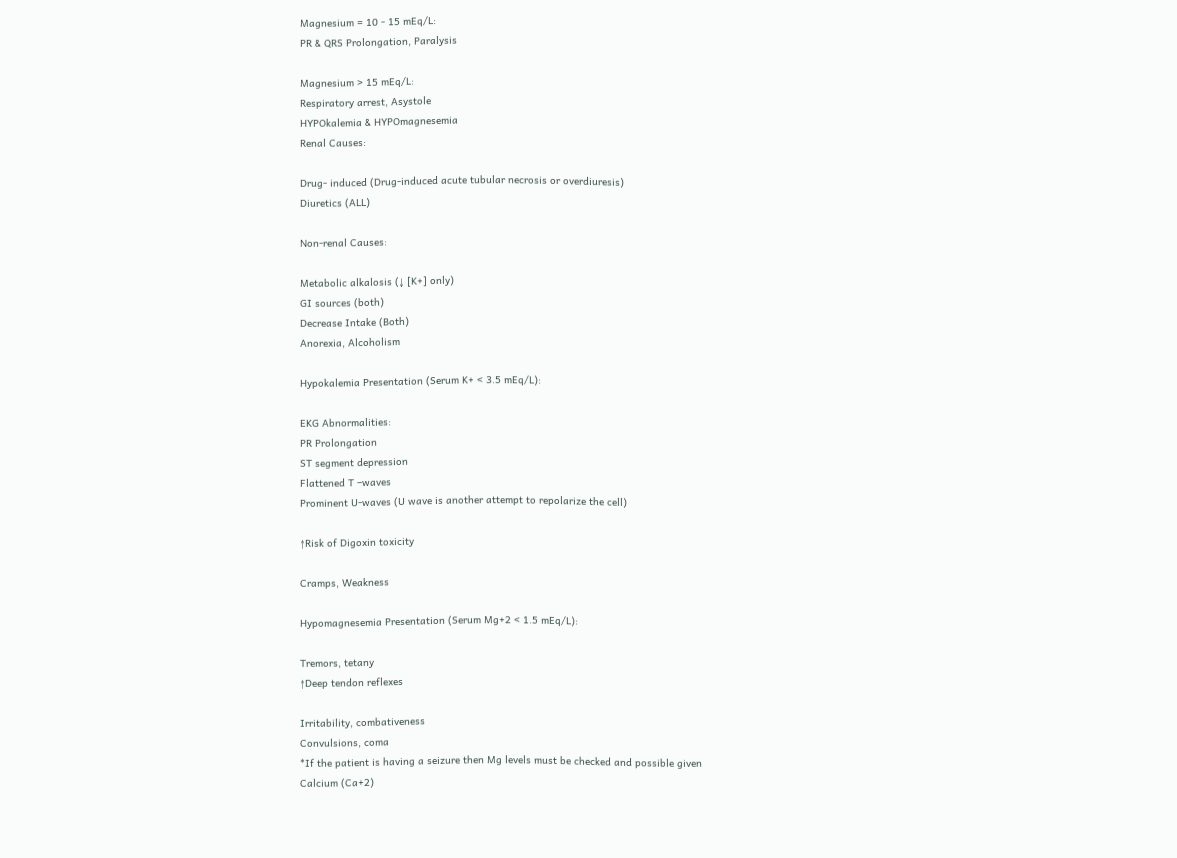Magnesium = 10 - 15 mEq/L:
PR & QRS Prolongation, Paralysis

Magnesium > 15 mEq/L:
Respiratory arrest, Asystole
HYPOkalemia & HYPOmagnesemia
Renal Causes:

Drug- induced (Drug-induced acute tubular necrosis or overdiuresis)
Diuretics (ALL)

Non-renal Causes:

Metabolic alkalosis (↓ [K+] only)
GI sources (both)
Decrease Intake (Both)
Anorexia, Alcoholism

Hypokalemia Presentation (Serum K+ < 3.5 mEq/L):

EKG Abnormalities:
PR Prolongation
ST segment depression
Flattened T –waves
Prominent U-waves (U wave is another attempt to repolarize the cell)

↑Risk of Digoxin toxicity

Cramps, Weakness

Hypomagnesemia Presentation (Serum Mg+2 < 1.5 mEq/L):

Tremors, tetany
↑Deep tendon reflexes

Irritability, combativeness
Convulsions, coma
*If the patient is having a seizure then Mg levels must be checked and possible given
Calcium (Ca+2)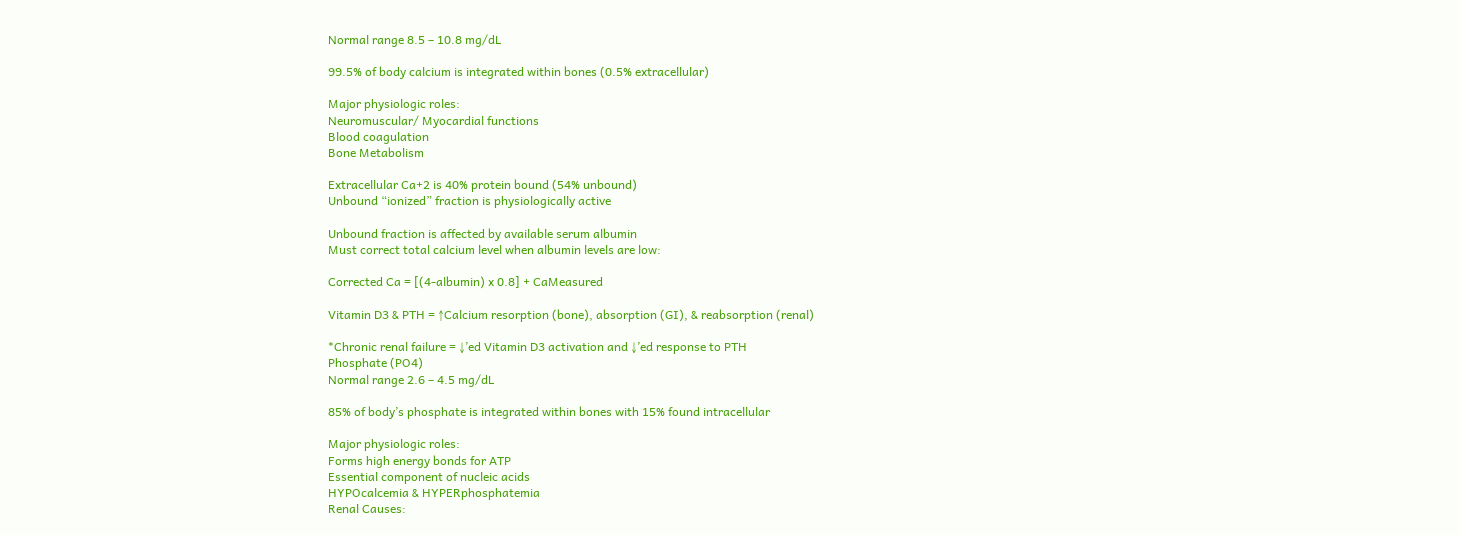Normal range 8.5 – 10.8 mg/dL

99.5% of body calcium is integrated within bones (0.5% extracellular)

Major physiologic roles:
Neuromuscular/ Myocardial functions
Blood coagulation
Bone Metabolism

Extracellular Ca+2 is 40% protein bound (54% unbound)
Unbound “ionized” fraction is physiologically active

Unbound fraction is affected by available serum albumin
Must correct total calcium level when albumin levels are low:

Corrected Ca = [(4-albumin) x 0.8] + CaMeasured

Vitamin D3 & PTH = ↑Calcium resorption (bone), absorption (GI), & reabsorption (renal)

*Chronic renal failure = ↓’ed Vitamin D3 activation and ↓’ed response to PTH
Phosphate (PO4)
Normal range 2.6 – 4.5 mg/dL

85% of body’s phosphate is integrated within bones with 15% found intracellular

Major physiologic roles:
Forms high energy bonds for ATP
Essential component of nucleic acids
HYPOcalcemia & HYPERphosphatemia
Renal Causes: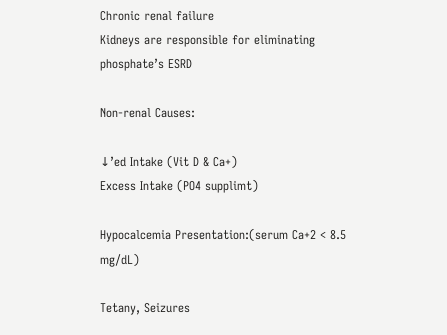Chronic renal failure
Kidneys are responsible for eliminating phosphate’s ESRD

Non-renal Causes:

↓’ed Intake (Vit D & Ca+)
Excess Intake (PO4 supplimt)

Hypocalcemia Presentation:(serum Ca+2 < 8.5 mg/dL)

Tetany, Seizures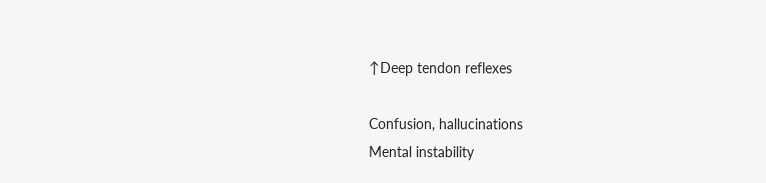↑Deep tendon reflexes

Confusion, hallucinations
Mental instability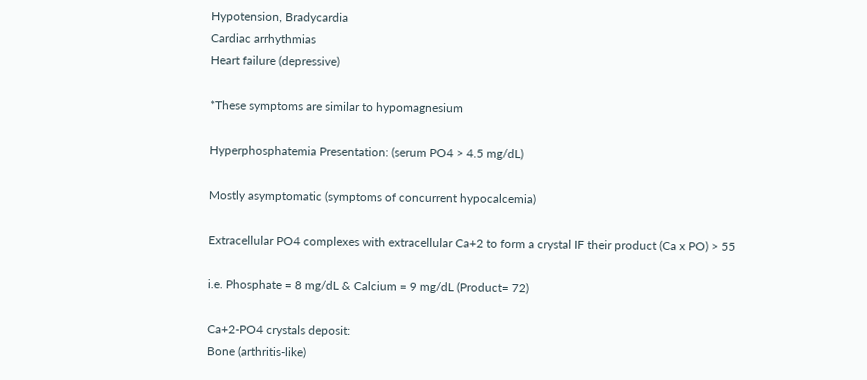Hypotension, Bradycardia
Cardiac arrhythmias
Heart failure (depressive)

*These symptoms are similar to hypomagnesium

Hyperphosphatemia Presentation: (serum PO4 > 4.5 mg/dL)

Mostly asymptomatic (symptoms of concurrent hypocalcemia)

Extracellular PO4 complexes with extracellular Ca+2 to form a crystal IF their product (Ca x PO) > 55

i.e. Phosphate = 8 mg/dL & Calcium = 9 mg/dL (Product= 72)

Ca+2-PO4 crystals deposit:
Bone (arthritis-like)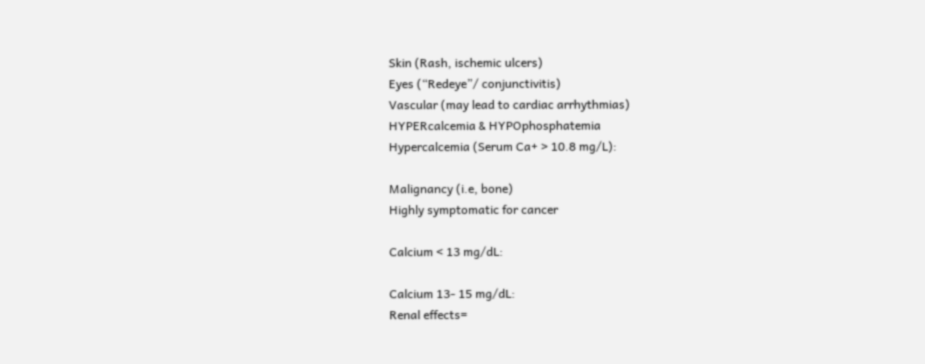Skin (Rash, ischemic ulcers)
Eyes (“Redeye”/ conjunctivitis)
Vascular (may lead to cardiac arrhythmias)
HYPERcalcemia & HYPOphosphatemia
Hypercalcemia (Serum Ca+ > 10.8 mg/L):

Malignancy (i.e, bone)
Highly symptomatic for cancer

Calcium < 13 mg/dL:

Calcium 13- 15 mg/dL:
Renal effects=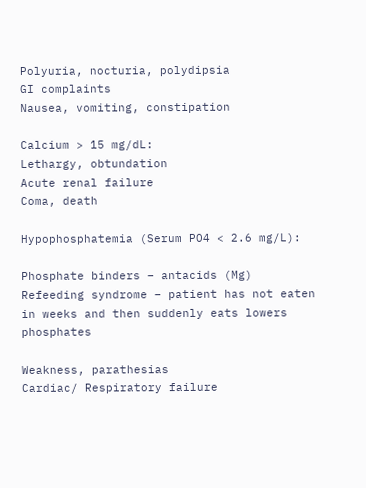Polyuria, nocturia, polydipsia
GI complaints
Nausea, vomiting, constipation

Calcium > 15 mg/dL:
Lethargy, obtundation
Acute renal failure
Coma, death

Hypophosphatemia (Serum PO4 < 2.6 mg/L):

Phosphate binders – antacids (Mg)
Refeeding syndrome – patient has not eaten in weeks and then suddenly eats lowers phosphates

Weakness, parathesias
Cardiac/ Respiratory failure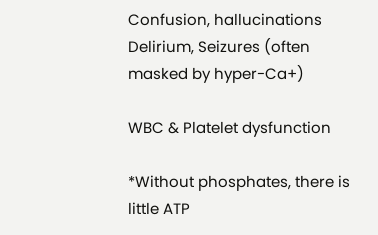Confusion, hallucinations
Delirium, Seizures (often masked by hyper-Ca+)

WBC & Platelet dysfunction

*Without phosphates, there is little ATP